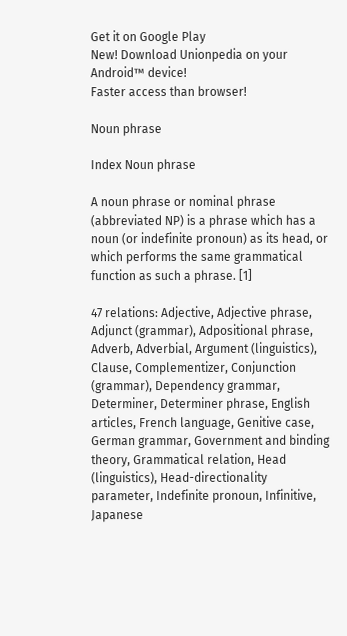Get it on Google Play
New! Download Unionpedia on your Android™ device!
Faster access than browser!

Noun phrase

Index Noun phrase

A noun phrase or nominal phrase (abbreviated NP) is a phrase which has a noun (or indefinite pronoun) as its head, or which performs the same grammatical function as such a phrase. [1]

47 relations: Adjective, Adjective phrase, Adjunct (grammar), Adpositional phrase, Adverb, Adverbial, Argument (linguistics), Clause, Complementizer, Conjunction (grammar), Dependency grammar, Determiner, Determiner phrase, English articles, French language, Genitive case, German grammar, Government and binding theory, Grammatical relation, Head (linguistics), Head-directionality parameter, Indefinite pronoun, Infinitive, Japanese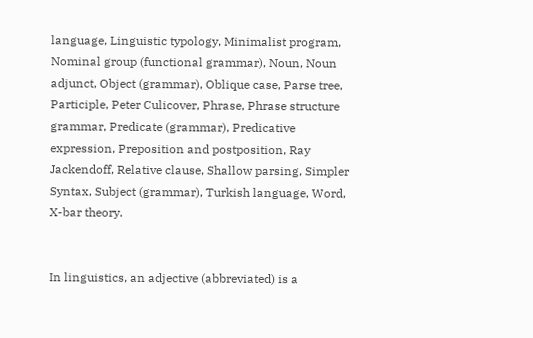language, Linguistic typology, Minimalist program, Nominal group (functional grammar), Noun, Noun adjunct, Object (grammar), Oblique case, Parse tree, Participle, Peter Culicover, Phrase, Phrase structure grammar, Predicate (grammar), Predicative expression, Preposition and postposition, Ray Jackendoff, Relative clause, Shallow parsing, Simpler Syntax, Subject (grammar), Turkish language, Word, X-bar theory.


In linguistics, an adjective (abbreviated) is a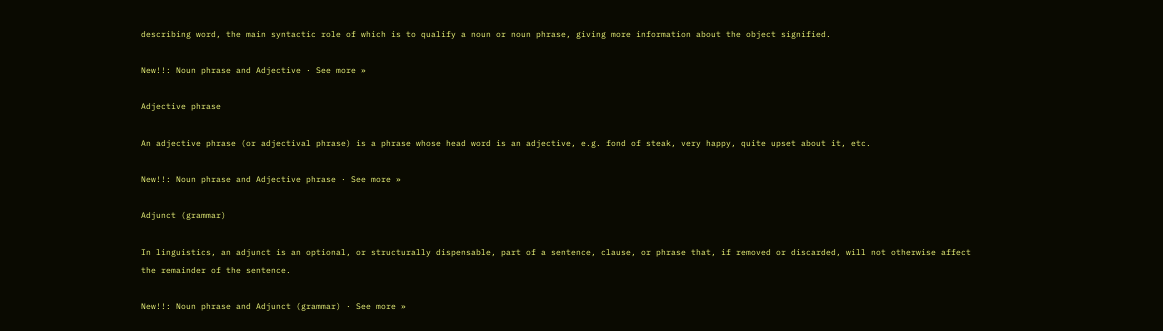describing word, the main syntactic role of which is to qualify a noun or noun phrase, giving more information about the object signified.

New!!: Noun phrase and Adjective · See more »

Adjective phrase

An adjective phrase (or adjectival phrase) is a phrase whose head word is an adjective, e.g. fond of steak, very happy, quite upset about it, etc.

New!!: Noun phrase and Adjective phrase · See more »

Adjunct (grammar)

In linguistics, an adjunct is an optional, or structurally dispensable, part of a sentence, clause, or phrase that, if removed or discarded, will not otherwise affect the remainder of the sentence.

New!!: Noun phrase and Adjunct (grammar) · See more »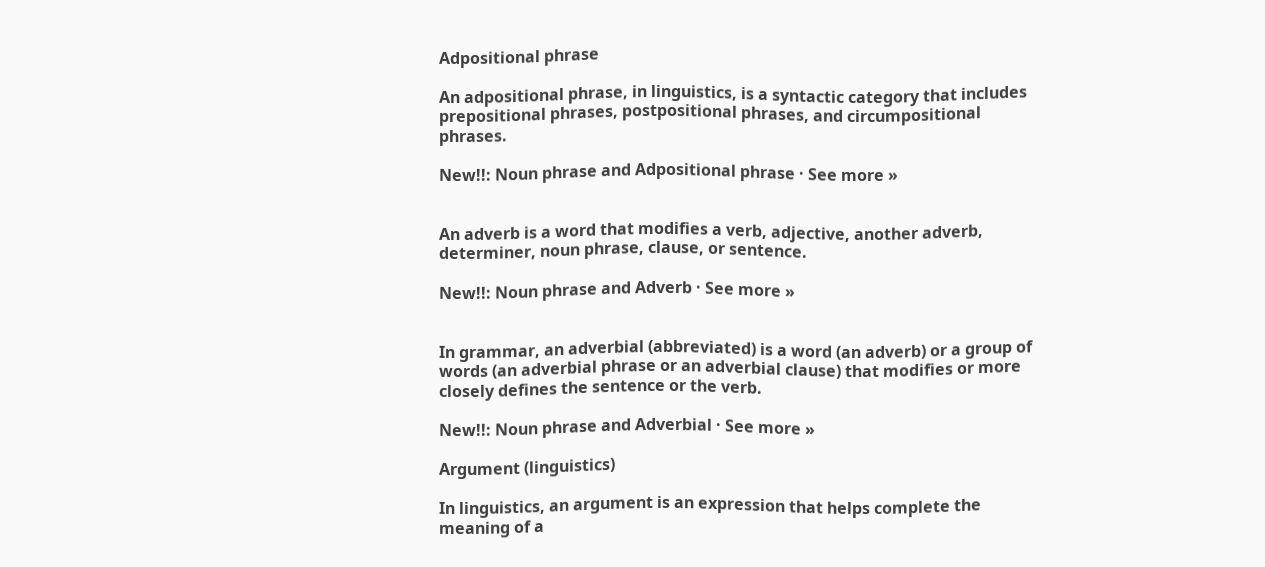Adpositional phrase

An adpositional phrase, in linguistics, is a syntactic category that includes prepositional phrases, postpositional phrases, and circumpositional phrases.

New!!: Noun phrase and Adpositional phrase · See more »


An adverb is a word that modifies a verb, adjective, another adverb, determiner, noun phrase, clause, or sentence.

New!!: Noun phrase and Adverb · See more »


In grammar, an adverbial (abbreviated) is a word (an adverb) or a group of words (an adverbial phrase or an adverbial clause) that modifies or more closely defines the sentence or the verb.

New!!: Noun phrase and Adverbial · See more »

Argument (linguistics)

In linguistics, an argument is an expression that helps complete the meaning of a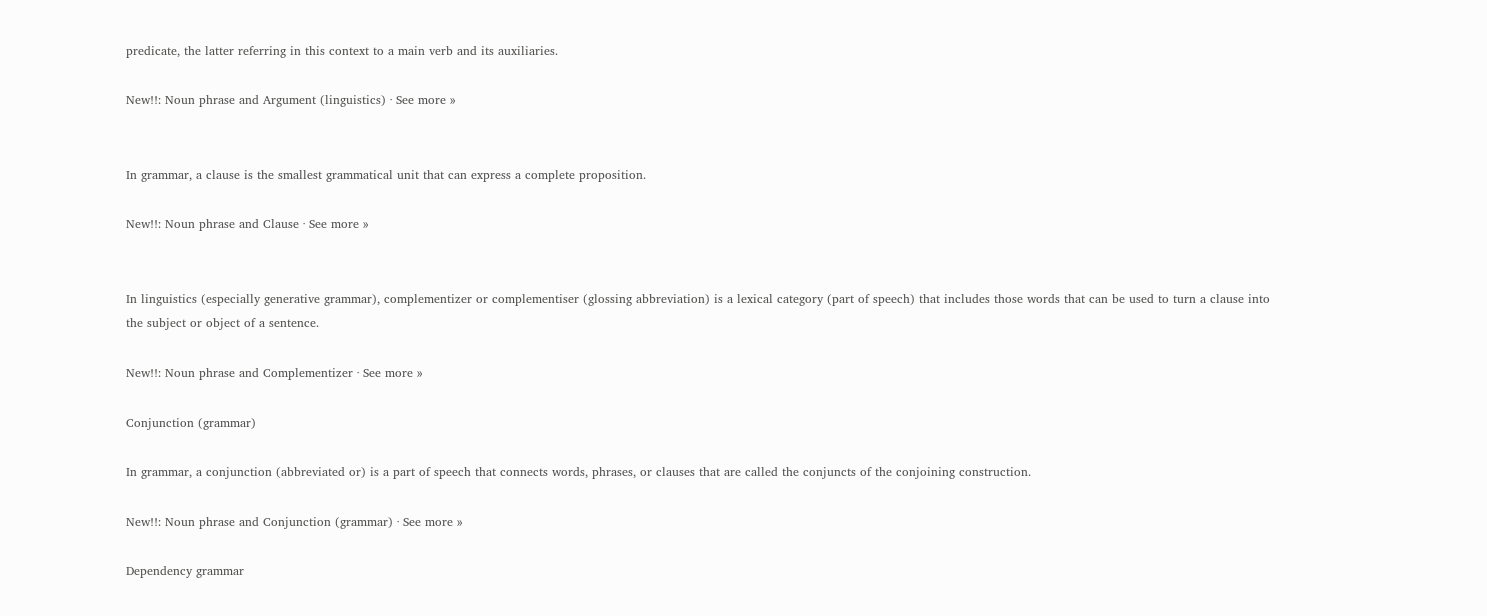predicate, the latter referring in this context to a main verb and its auxiliaries.

New!!: Noun phrase and Argument (linguistics) · See more »


In grammar, a clause is the smallest grammatical unit that can express a complete proposition.

New!!: Noun phrase and Clause · See more »


In linguistics (especially generative grammar), complementizer or complementiser (glossing abbreviation) is a lexical category (part of speech) that includes those words that can be used to turn a clause into the subject or object of a sentence.

New!!: Noun phrase and Complementizer · See more »

Conjunction (grammar)

In grammar, a conjunction (abbreviated or) is a part of speech that connects words, phrases, or clauses that are called the conjuncts of the conjoining construction.

New!!: Noun phrase and Conjunction (grammar) · See more »

Dependency grammar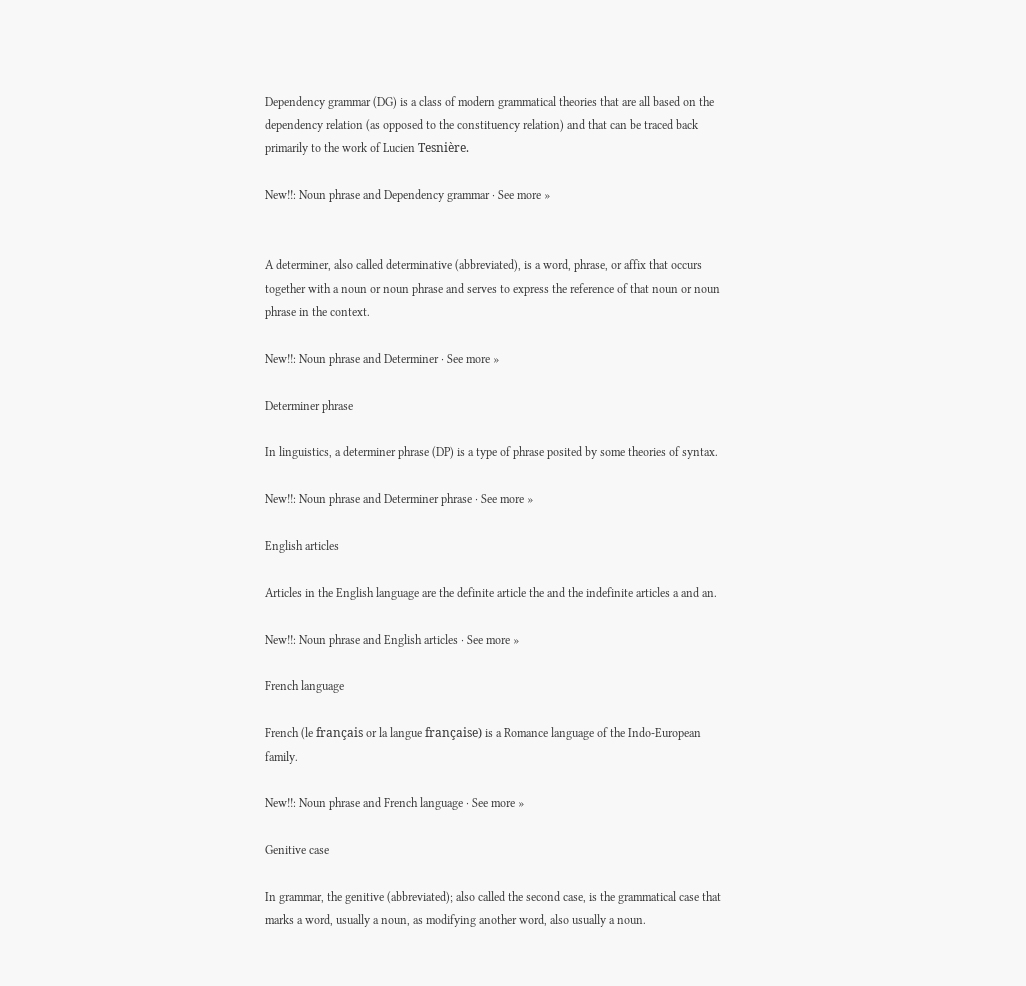Dependency grammar (DG) is a class of modern grammatical theories that are all based on the dependency relation (as opposed to the constituency relation) and that can be traced back primarily to the work of Lucien Tesnière.

New!!: Noun phrase and Dependency grammar · See more »


A determiner, also called determinative (abbreviated), is a word, phrase, or affix that occurs together with a noun or noun phrase and serves to express the reference of that noun or noun phrase in the context.

New!!: Noun phrase and Determiner · See more »

Determiner phrase

In linguistics, a determiner phrase (DP) is a type of phrase posited by some theories of syntax.

New!!: Noun phrase and Determiner phrase · See more »

English articles

Articles in the English language are the definite article the and the indefinite articles a and an.

New!!: Noun phrase and English articles · See more »

French language

French (le français or la langue française) is a Romance language of the Indo-European family.

New!!: Noun phrase and French language · See more »

Genitive case

In grammar, the genitive (abbreviated); also called the second case, is the grammatical case that marks a word, usually a noun, as modifying another word, also usually a noun.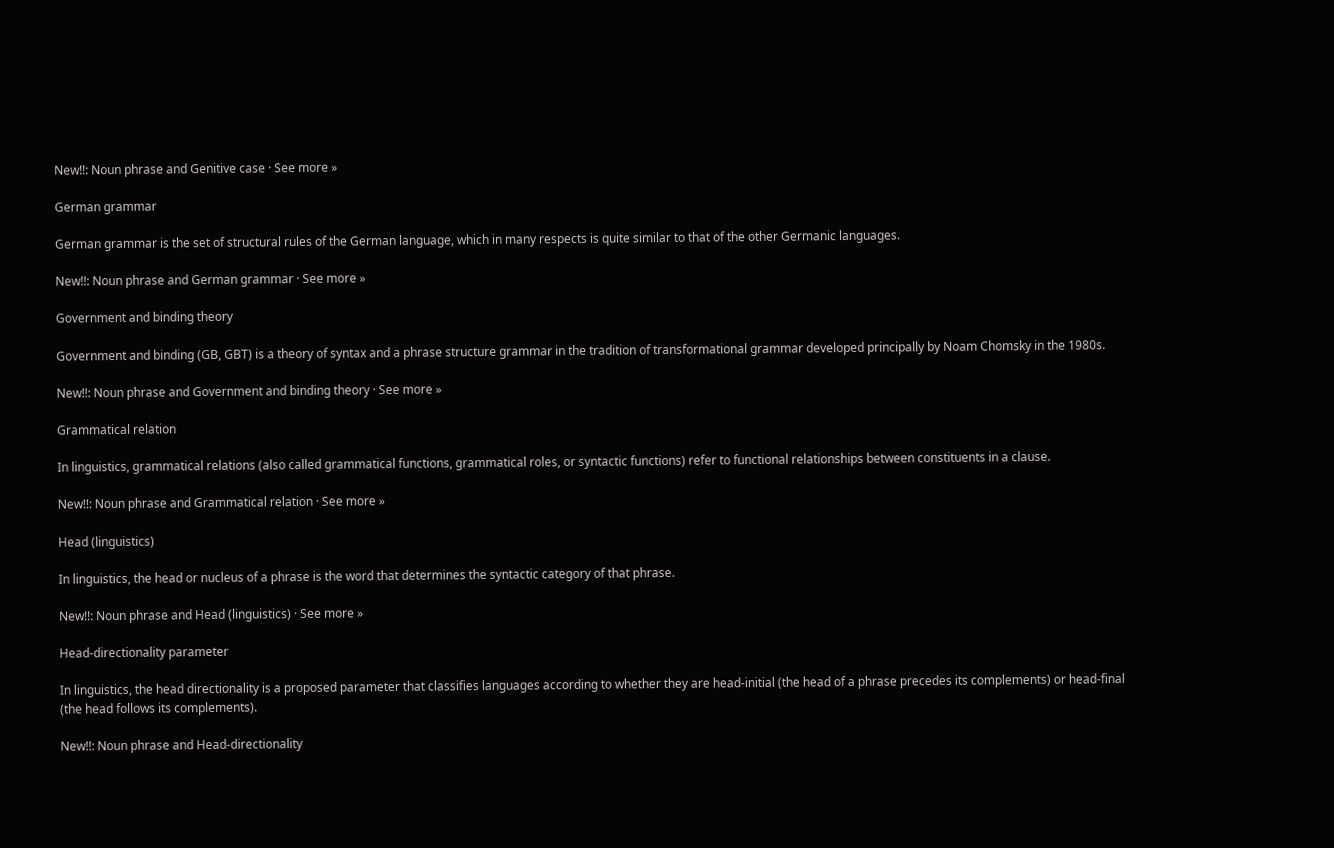New!!: Noun phrase and Genitive case · See more »

German grammar

German grammar is the set of structural rules of the German language, which in many respects is quite similar to that of the other Germanic languages.

New!!: Noun phrase and German grammar · See more »

Government and binding theory

Government and binding (GB, GBT) is a theory of syntax and a phrase structure grammar in the tradition of transformational grammar developed principally by Noam Chomsky in the 1980s.

New!!: Noun phrase and Government and binding theory · See more »

Grammatical relation

In linguistics, grammatical relations (also called grammatical functions, grammatical roles, or syntactic functions) refer to functional relationships between constituents in a clause.

New!!: Noun phrase and Grammatical relation · See more »

Head (linguistics)

In linguistics, the head or nucleus of a phrase is the word that determines the syntactic category of that phrase.

New!!: Noun phrase and Head (linguistics) · See more »

Head-directionality parameter

In linguistics, the head directionality is a proposed parameter that classifies languages according to whether they are head-initial (the head of a phrase precedes its complements) or head-final (the head follows its complements).

New!!: Noun phrase and Head-directionality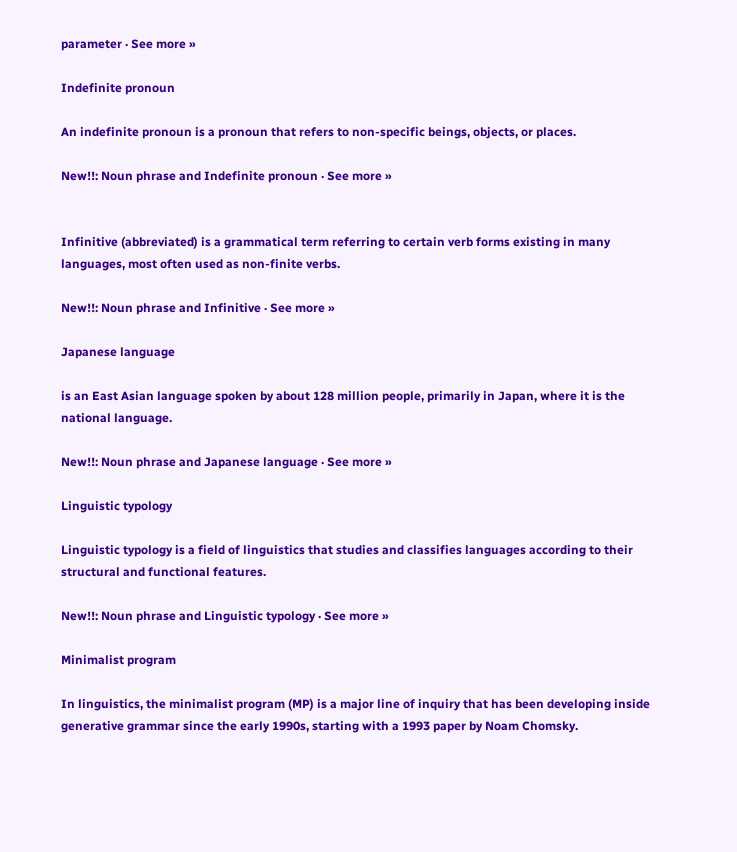parameter · See more »

Indefinite pronoun

An indefinite pronoun is a pronoun that refers to non-specific beings, objects, or places.

New!!: Noun phrase and Indefinite pronoun · See more »


Infinitive (abbreviated) is a grammatical term referring to certain verb forms existing in many languages, most often used as non-finite verbs.

New!!: Noun phrase and Infinitive · See more »

Japanese language

is an East Asian language spoken by about 128 million people, primarily in Japan, where it is the national language.

New!!: Noun phrase and Japanese language · See more »

Linguistic typology

Linguistic typology is a field of linguistics that studies and classifies languages according to their structural and functional features.

New!!: Noun phrase and Linguistic typology · See more »

Minimalist program

In linguistics, the minimalist program (MP) is a major line of inquiry that has been developing inside generative grammar since the early 1990s, starting with a 1993 paper by Noam Chomsky.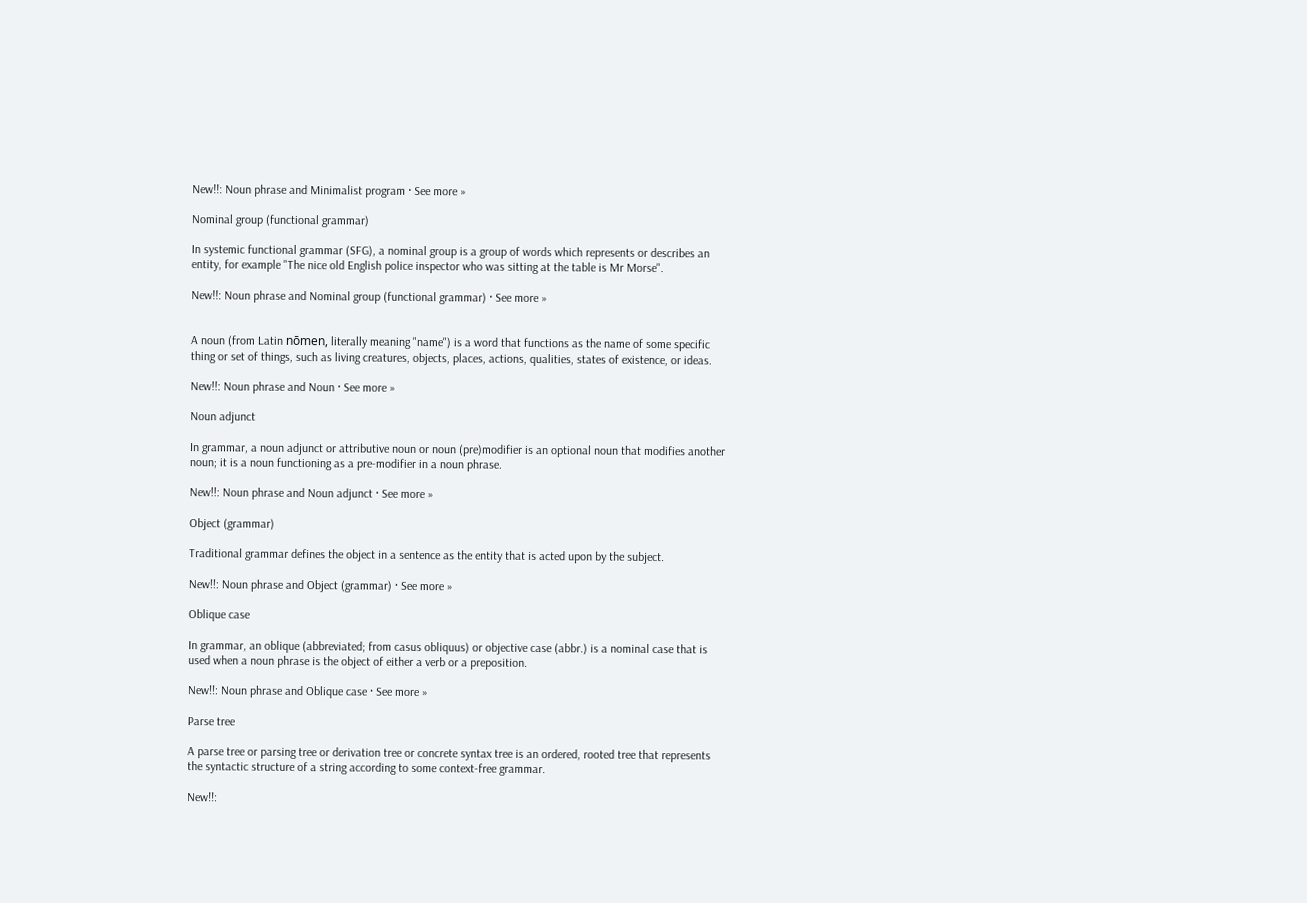New!!: Noun phrase and Minimalist program · See more »

Nominal group (functional grammar)

In systemic functional grammar (SFG), a nominal group is a group of words which represents or describes an entity, for example "The nice old English police inspector who was sitting at the table is Mr Morse".

New!!: Noun phrase and Nominal group (functional grammar) · See more »


A noun (from Latin nōmen, literally meaning "name") is a word that functions as the name of some specific thing or set of things, such as living creatures, objects, places, actions, qualities, states of existence, or ideas.

New!!: Noun phrase and Noun · See more »

Noun adjunct

In grammar, a noun adjunct or attributive noun or noun (pre)modifier is an optional noun that modifies another noun; it is a noun functioning as a pre-modifier in a noun phrase.

New!!: Noun phrase and Noun adjunct · See more »

Object (grammar)

Traditional grammar defines the object in a sentence as the entity that is acted upon by the subject.

New!!: Noun phrase and Object (grammar) · See more »

Oblique case

In grammar, an oblique (abbreviated; from casus obliquus) or objective case (abbr.) is a nominal case that is used when a noun phrase is the object of either a verb or a preposition.

New!!: Noun phrase and Oblique case · See more »

Parse tree

A parse tree or parsing tree or derivation tree or concrete syntax tree is an ordered, rooted tree that represents the syntactic structure of a string according to some context-free grammar.

New!!: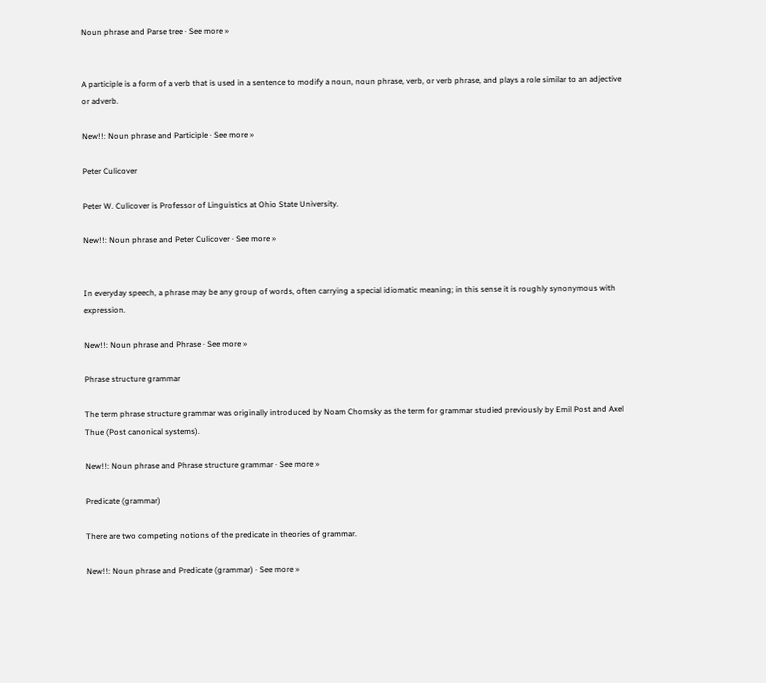Noun phrase and Parse tree · See more »


A participle is a form of a verb that is used in a sentence to modify a noun, noun phrase, verb, or verb phrase, and plays a role similar to an adjective or adverb.

New!!: Noun phrase and Participle · See more »

Peter Culicover

Peter W. Culicover is Professor of Linguistics at Ohio State University.

New!!: Noun phrase and Peter Culicover · See more »


In everyday speech, a phrase may be any group of words, often carrying a special idiomatic meaning; in this sense it is roughly synonymous with expression.

New!!: Noun phrase and Phrase · See more »

Phrase structure grammar

The term phrase structure grammar was originally introduced by Noam Chomsky as the term for grammar studied previously by Emil Post and Axel Thue (Post canonical systems).

New!!: Noun phrase and Phrase structure grammar · See more »

Predicate (grammar)

There are two competing notions of the predicate in theories of grammar.

New!!: Noun phrase and Predicate (grammar) · See more »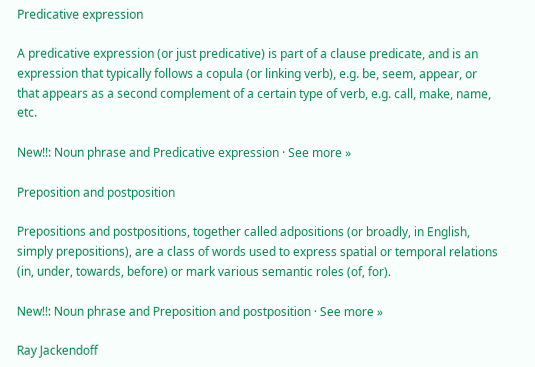Predicative expression

A predicative expression (or just predicative) is part of a clause predicate, and is an expression that typically follows a copula (or linking verb), e.g. be, seem, appear, or that appears as a second complement of a certain type of verb, e.g. call, make, name, etc.

New!!: Noun phrase and Predicative expression · See more »

Preposition and postposition

Prepositions and postpositions, together called adpositions (or broadly, in English, simply prepositions), are a class of words used to express spatial or temporal relations (in, under, towards, before) or mark various semantic roles (of, for).

New!!: Noun phrase and Preposition and postposition · See more »

Ray Jackendoff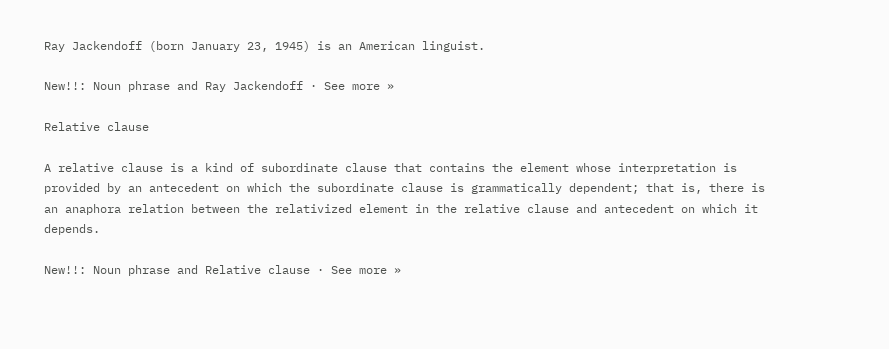Ray Jackendoff (born January 23, 1945) is an American linguist.

New!!: Noun phrase and Ray Jackendoff · See more »

Relative clause

A relative clause is a kind of subordinate clause that contains the element whose interpretation is provided by an antecedent on which the subordinate clause is grammatically dependent; that is, there is an anaphora relation between the relativized element in the relative clause and antecedent on which it depends.

New!!: Noun phrase and Relative clause · See more »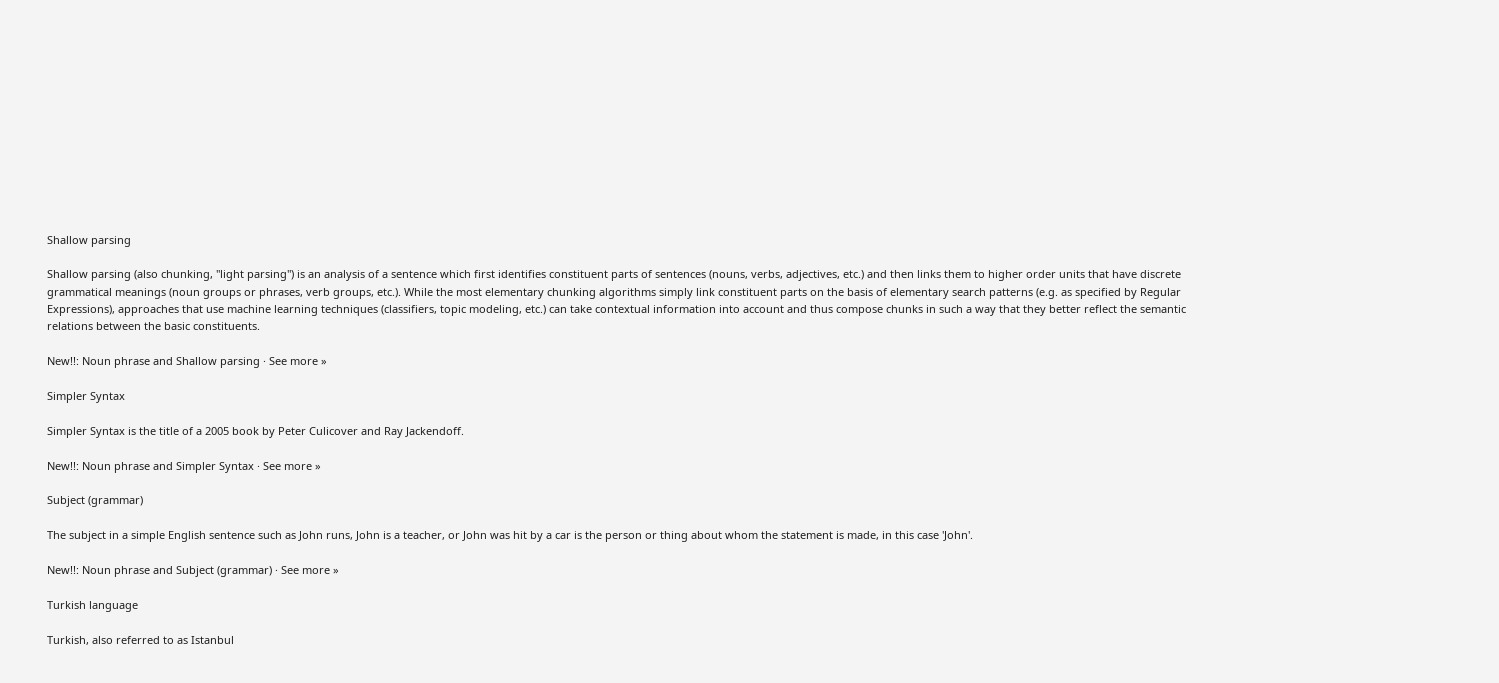Shallow parsing

Shallow parsing (also chunking, "light parsing") is an analysis of a sentence which first identifies constituent parts of sentences (nouns, verbs, adjectives, etc.) and then links them to higher order units that have discrete grammatical meanings (noun groups or phrases, verb groups, etc.). While the most elementary chunking algorithms simply link constituent parts on the basis of elementary search patterns (e.g. as specified by Regular Expressions), approaches that use machine learning techniques (classifiers, topic modeling, etc.) can take contextual information into account and thus compose chunks in such a way that they better reflect the semantic relations between the basic constituents.

New!!: Noun phrase and Shallow parsing · See more »

Simpler Syntax

Simpler Syntax is the title of a 2005 book by Peter Culicover and Ray Jackendoff.

New!!: Noun phrase and Simpler Syntax · See more »

Subject (grammar)

The subject in a simple English sentence such as John runs, John is a teacher, or John was hit by a car is the person or thing about whom the statement is made, in this case 'John'.

New!!: Noun phrase and Subject (grammar) · See more »

Turkish language

Turkish, also referred to as Istanbul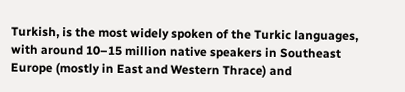Turkish, is the most widely spoken of the Turkic languages, with around 10–15 million native speakers in Southeast Europe (mostly in East and Western Thrace) and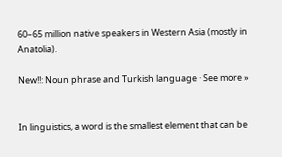60–65 million native speakers in Western Asia (mostly in Anatolia).

New!!: Noun phrase and Turkish language · See more »


In linguistics, a word is the smallest element that can be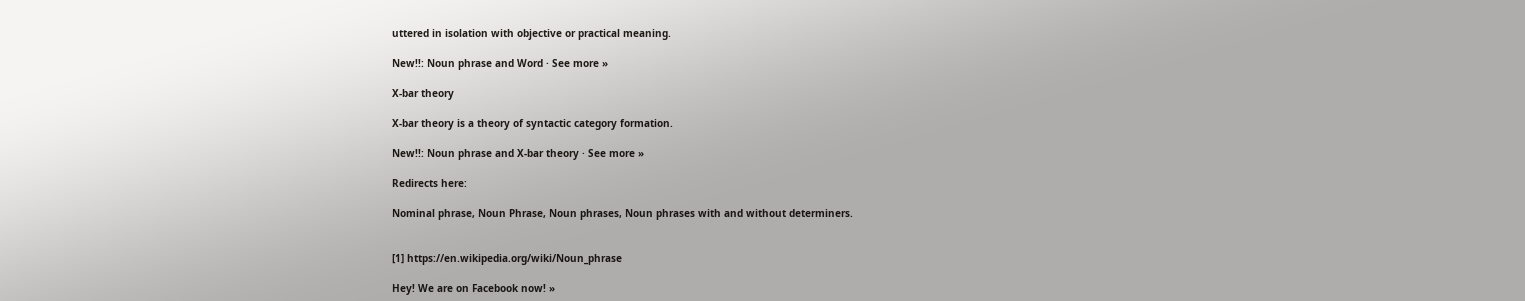uttered in isolation with objective or practical meaning.

New!!: Noun phrase and Word · See more »

X-bar theory

X-bar theory is a theory of syntactic category formation.

New!!: Noun phrase and X-bar theory · See more »

Redirects here:

Nominal phrase, Noun Phrase, Noun phrases, Noun phrases with and without determiners.


[1] https://en.wikipedia.org/wiki/Noun_phrase

Hey! We are on Facebook now! »